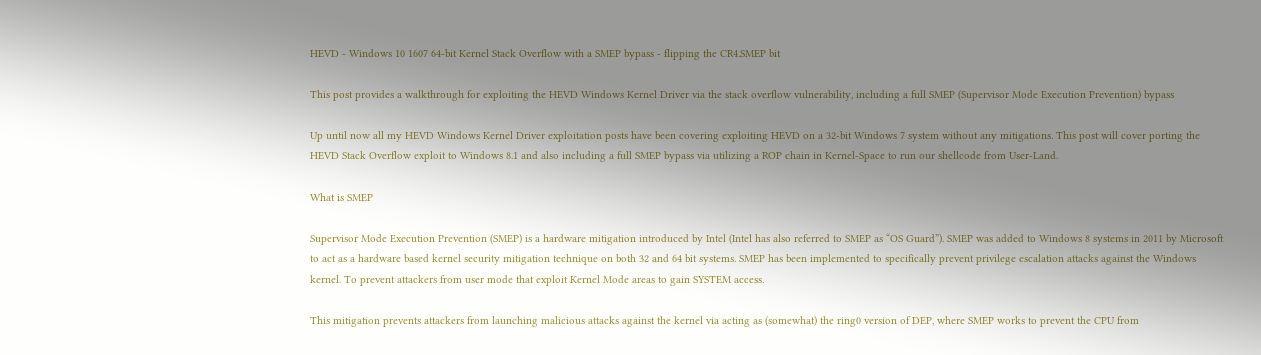HEVD - Windows 10 1607 64-bit Kernel Stack Overflow with a SMEP bypass - flipping the CR4.SMEP bit

This post provides a walkthrough for exploiting the HEVD Windows Kernel Driver via the stack overflow vulnerability, including a full SMEP (Supervisor Mode Execution Prevention) bypass

Up until now all my HEVD Windows Kernel Driver exploitation posts have been covering exploiting HEVD on a 32-bit Windows 7 system without any mitigations. This post will cover porting the HEVD Stack Overflow exploit to Windows 8.1 and also including a full SMEP bypass via utilizing a ROP chain in Kernel-Space to run our shellcode from User-Land.

What is SMEP

Supervisor Mode Execution Prevention (SMEP) is a hardware mitigation introduced by Intel (Intel has also referred to SMEP as “OS Guard”). SMEP was added to Windows 8 systems in 2011 by Microsoft to act as a hardware based kernel security mitigation technique on both 32 and 64 bit systems. SMEP has been implemented to specifically prevent privilege escalation attacks against the Windows kernel. To prevent attackers from user mode that exploit Kernel Mode areas to gain SYSTEM access.

This mitigation prevents attackers from launching malicious attacks against the kernel via acting as (somewhat) the ring0 version of DEP, where SMEP works to prevent the CPU from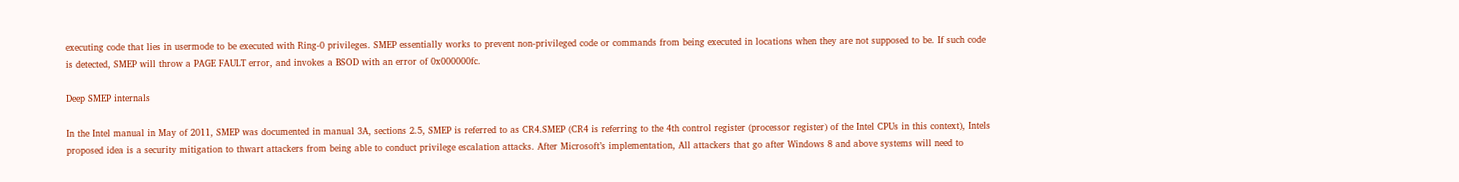executing code that lies in usermode to be executed with Ring-0 privileges. SMEP essentially works to prevent non-privileged code or commands from being executed in locations when they are not supposed to be. If such code is detected, SMEP will throw a PAGE FAULT error, and invokes a BSOD with an error of 0x000000fc.

Deep SMEP internals

In the Intel manual in May of 2011, SMEP was documented in manual 3A, sections 2.5, SMEP is referred to as CR4.SMEP (CR4 is referring to the 4th control register (processor register) of the Intel CPUs in this context), Intels proposed idea is a security mitigation to thwart attackers from being able to conduct privilege escalation attacks. After Microsoft’s implementation, All attackers that go after Windows 8 and above systems will need to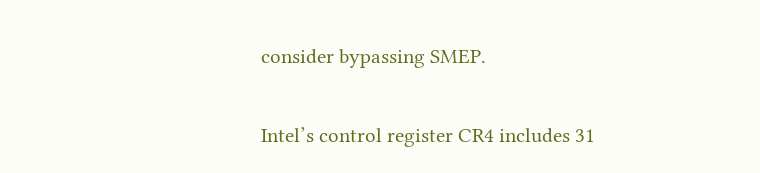consider bypassing SMEP.

Intel’s control register CR4 includes 31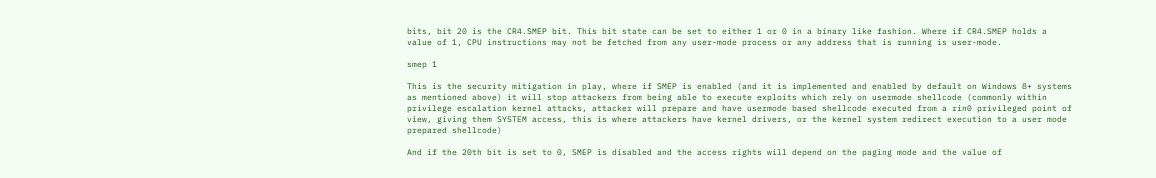bits, bit 20 is the CR4.SMEP bit. This bit state can be set to either 1 or 0 in a binary like fashion. Where if CR4.SMEP holds a value of 1, CPU instructions may not be fetched from any user-mode process or any address that is running is user-mode.

smep 1

This is the security mitigation in play, where if SMEP is enabled (and it is implemented and enabled by default on Windows 8+ systems as mentioned above) it will stop attackers from being able to execute exploits which rely on usermode shellcode (commonly within privilege escalation kernel attacks, attacker will prepare and have usermode based shellcode executed from a rin0 privileged point of view, giving them SYSTEM access, this is where attackers have kernel drivers, or the kernel system redirect execution to a user mode prepared shellcode)

And if the 20th bit is set to 0, SMEP is disabled and the access rights will depend on the paging mode and the value of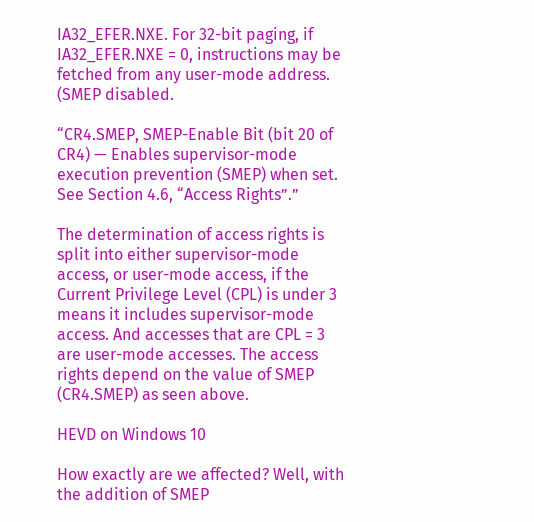IA32_EFER.NXE. For 32-bit paging, if IA32_EFER.NXE = 0, instructions may be fetched from any user-mode address. (SMEP disabled.

“CR4.SMEP, SMEP-Enable Bit (bit 20 of CR4) — Enables supervisor-mode execution prevention (SMEP) when set. See Section 4.6, “Access Rights”.”

The determination of access rights is split into either supervisor-mode access, or user-mode access, if the Current Privilege Level (CPL) is under 3 means it includes supervisor-mode access. And accesses that are CPL = 3 are user-mode accesses. The access rights depend on the value of SMEP (CR4.SMEP) as seen above.

HEVD on Windows 10

How exactly are we affected? Well, with the addition of SMEP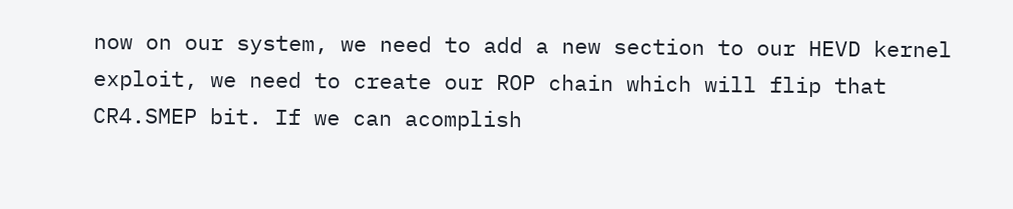now on our system, we need to add a new section to our HEVD kernel exploit, we need to create our ROP chain which will flip that CR4.SMEP bit. If we can acomplish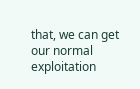that, we can get our normal exploitation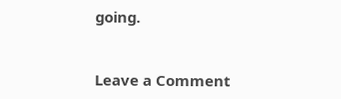going.


Leave a Comment